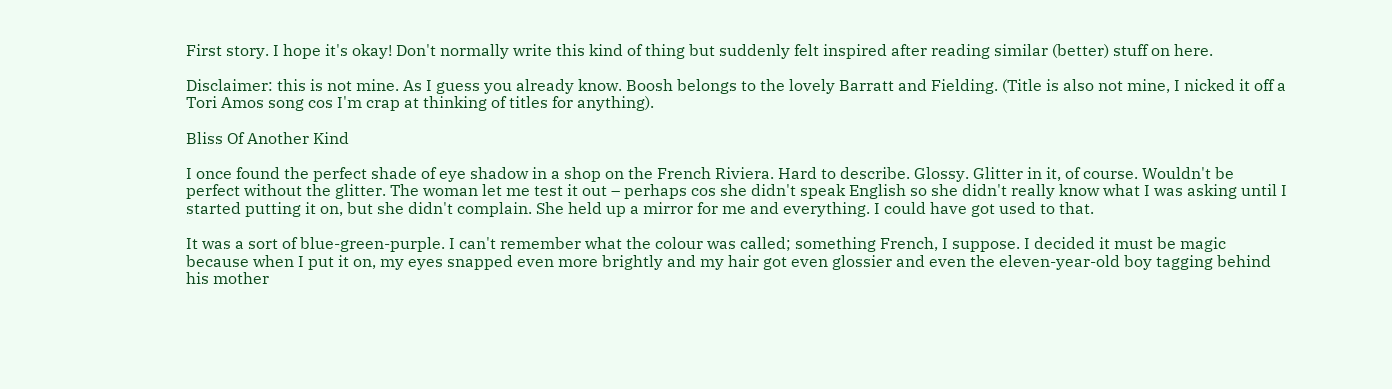First story. I hope it's okay! Don't normally write this kind of thing but suddenly felt inspired after reading similar (better) stuff on here.

Disclaimer: this is not mine. As I guess you already know. Boosh belongs to the lovely Barratt and Fielding. (Title is also not mine, I nicked it off a Tori Amos song cos I'm crap at thinking of titles for anything).

Bliss Of Another Kind

I once found the perfect shade of eye shadow in a shop on the French Riviera. Hard to describe. Glossy. Glitter in it, of course. Wouldn't be perfect without the glitter. The woman let me test it out – perhaps cos she didn't speak English so she didn't really know what I was asking until I started putting it on, but she didn't complain. She held up a mirror for me and everything. I could have got used to that.

It was a sort of blue-green-purple. I can't remember what the colour was called; something French, I suppose. I decided it must be magic because when I put it on, my eyes snapped even more brightly and my hair got even glossier and even the eleven-year-old boy tagging behind his mother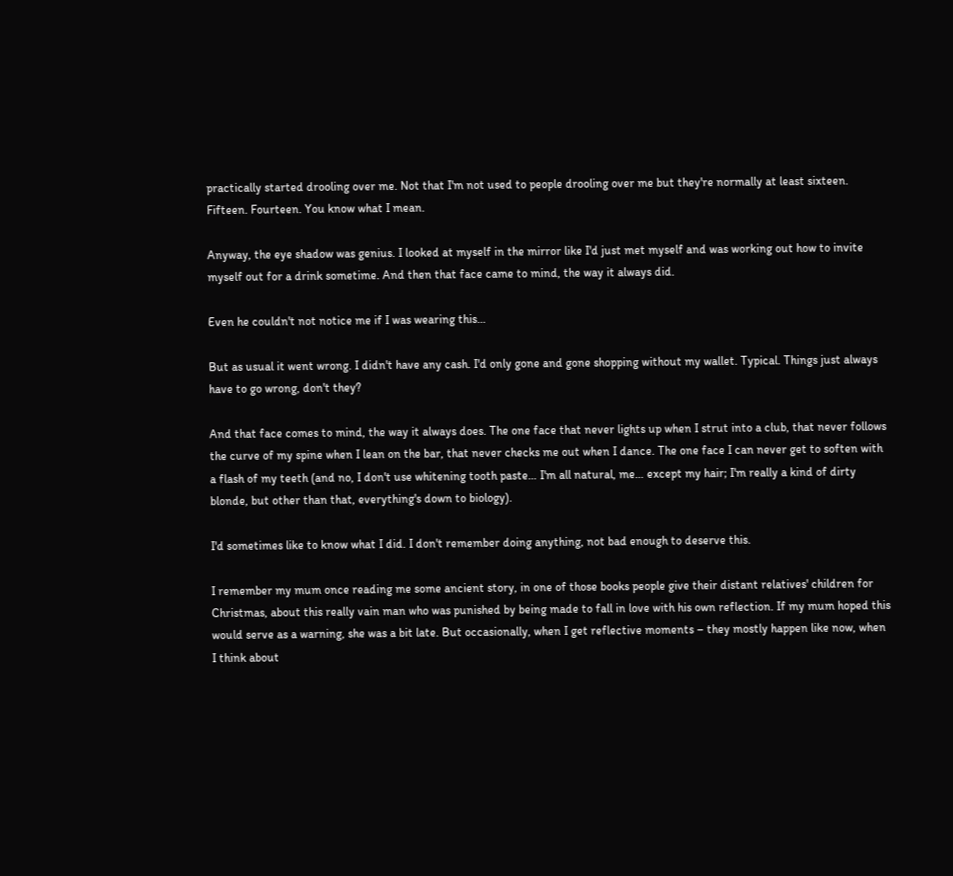practically started drooling over me. Not that I'm not used to people drooling over me but they're normally at least sixteen. Fifteen. Fourteen. You know what I mean.

Anyway, the eye shadow was genius. I looked at myself in the mirror like I'd just met myself and was working out how to invite myself out for a drink sometime. And then that face came to mind, the way it always did.

Even he couldn't not notice me if I was wearing this…

But as usual it went wrong. I didn't have any cash. I'd only gone and gone shopping without my wallet. Typical. Things just always have to go wrong, don't they?

And that face comes to mind, the way it always does. The one face that never lights up when I strut into a club, that never follows the curve of my spine when I lean on the bar, that never checks me out when I dance. The one face I can never get to soften with a flash of my teeth (and no, I don't use whitening tooth paste… I'm all natural, me… except my hair; I'm really a kind of dirty blonde, but other than that, everything's down to biology).

I'd sometimes like to know what I did. I don't remember doing anything, not bad enough to deserve this.

I remember my mum once reading me some ancient story, in one of those books people give their distant relatives' children for Christmas, about this really vain man who was punished by being made to fall in love with his own reflection. If my mum hoped this would serve as a warning, she was a bit late. But occasionally, when I get reflective moments – they mostly happen like now, when I think about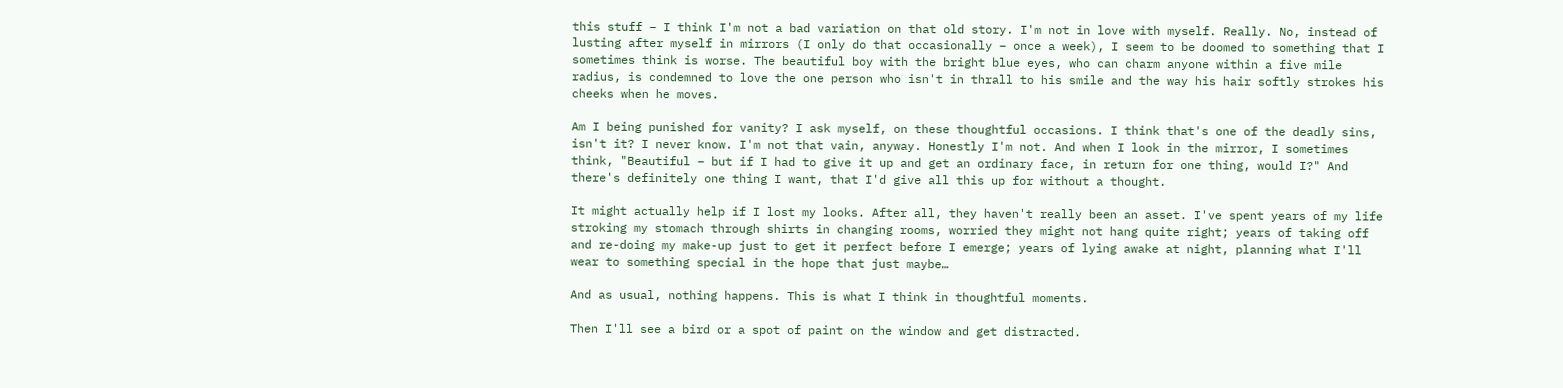this stuff – I think I'm not a bad variation on that old story. I'm not in love with myself. Really. No, instead of lusting after myself in mirrors (I only do that occasionally – once a week), I seem to be doomed to something that I sometimes think is worse. The beautiful boy with the bright blue eyes, who can charm anyone within a five mile radius, is condemned to love the one person who isn't in thrall to his smile and the way his hair softly strokes his cheeks when he moves.

Am I being punished for vanity? I ask myself, on these thoughtful occasions. I think that's one of the deadly sins, isn't it? I never know. I'm not that vain, anyway. Honestly I'm not. And when I look in the mirror, I sometimes think, "Beautiful – but if I had to give it up and get an ordinary face, in return for one thing, would I?" And there's definitely one thing I want, that I'd give all this up for without a thought.

It might actually help if I lost my looks. After all, they haven't really been an asset. I've spent years of my life stroking my stomach through shirts in changing rooms, worried they might not hang quite right; years of taking off and re-doing my make-up just to get it perfect before I emerge; years of lying awake at night, planning what I'll wear to something special in the hope that just maybe…

And as usual, nothing happens. This is what I think in thoughtful moments.

Then I'll see a bird or a spot of paint on the window and get distracted.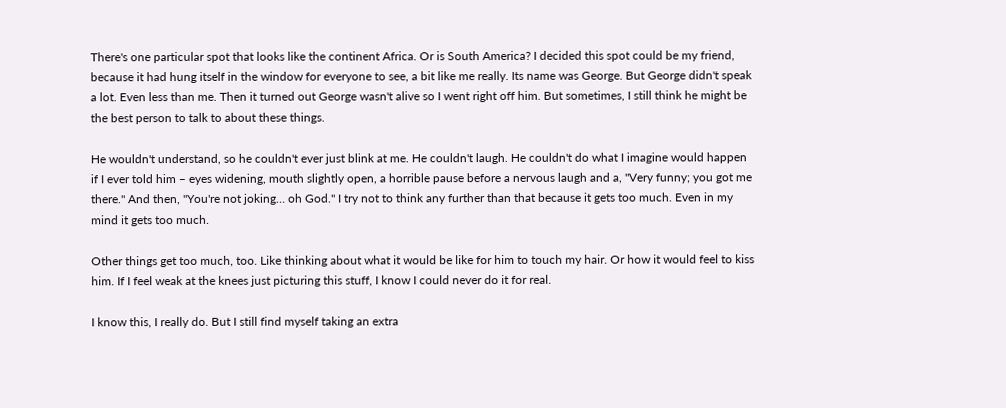There's one particular spot that looks like the continent Africa. Or is South America? I decided this spot could be my friend, because it had hung itself in the window for everyone to see, a bit like me really. Its name was George. But George didn't speak a lot. Even less than me. Then it turned out George wasn't alive so I went right off him. But sometimes, I still think he might be the best person to talk to about these things.

He wouldn't understand, so he couldn't ever just blink at me. He couldn't laugh. He couldn't do what I imagine would happen if I ever told him – eyes widening, mouth slightly open, a horrible pause before a nervous laugh and a, "Very funny; you got me there." And then, "You're not joking… oh God." I try not to think any further than that because it gets too much. Even in my mind it gets too much.

Other things get too much, too. Like thinking about what it would be like for him to touch my hair. Or how it would feel to kiss him. If I feel weak at the knees just picturing this stuff, I know I could never do it for real.

I know this, I really do. But I still find myself taking an extra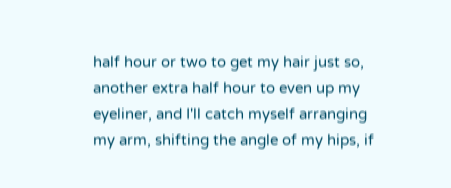half hour or two to get my hair just so, another extra half hour to even up my eyeliner, and I'll catch myself arranging my arm, shifting the angle of my hips, if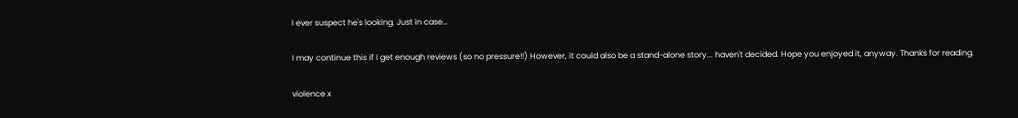I ever suspect he's looking. Just in case…

I may continue this if I get enough reviews (so no pressure!!) However, it could also be a stand-alone story... haven't decided. Hope you enjoyed it, anyway. Thanks for reading.

violence x